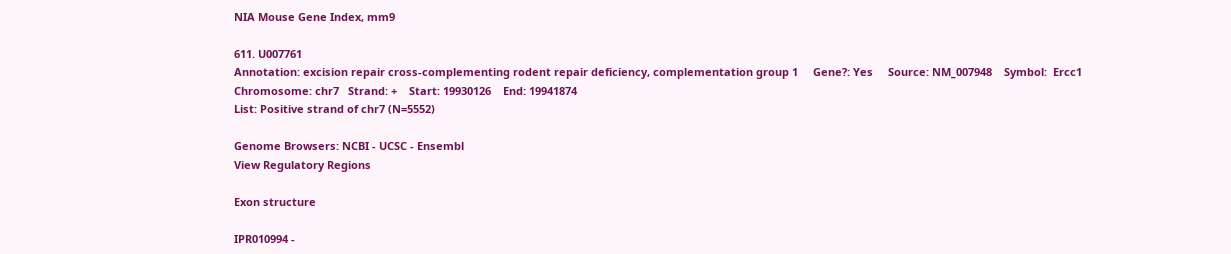NIA Mouse Gene Index, mm9

611. U007761
Annotation: excision repair cross-complementing rodent repair deficiency, complementation group 1     Gene?: Yes     Source: NM_007948    Symbol:  Ercc1
Chromosome: chr7   Strand: +    Start: 19930126    End: 19941874
List: Positive strand of chr7 (N=5552)

Genome Browsers: NCBI - UCSC - Ensembl
View Regulatory Regions

Exon structure

IPR010994 -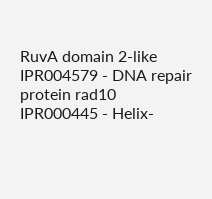RuvA domain 2-like
IPR004579 - DNA repair protein rad10
IPR000445 - Helix-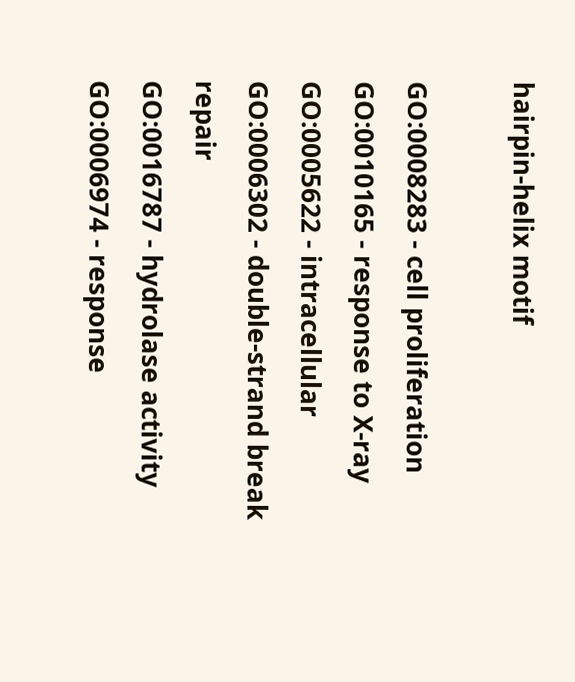hairpin-helix motif

GO:0008283 - cell proliferation
GO:0010165 - response to X-ray
GO:0005622 - intracellular
GO:0006302 - double-strand break repair
GO:0016787 - hydrolase activity
GO:0006974 - response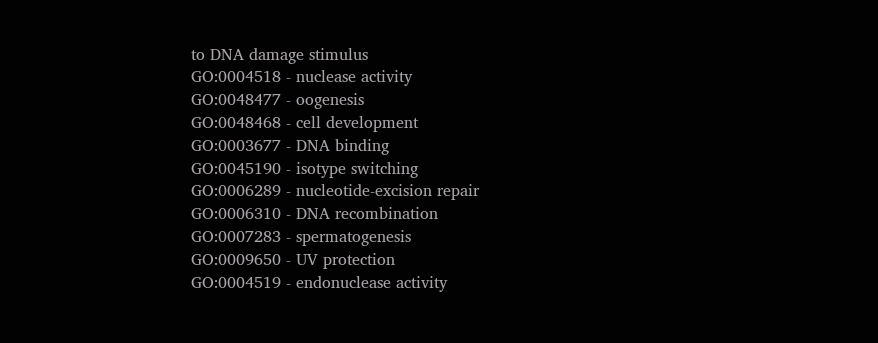to DNA damage stimulus
GO:0004518 - nuclease activity
GO:0048477 - oogenesis
GO:0048468 - cell development
GO:0003677 - DNA binding
GO:0045190 - isotype switching
GO:0006289 - nucleotide-excision repair
GO:0006310 - DNA recombination
GO:0007283 - spermatogenesis
GO:0009650 - UV protection
GO:0004519 - endonuclease activity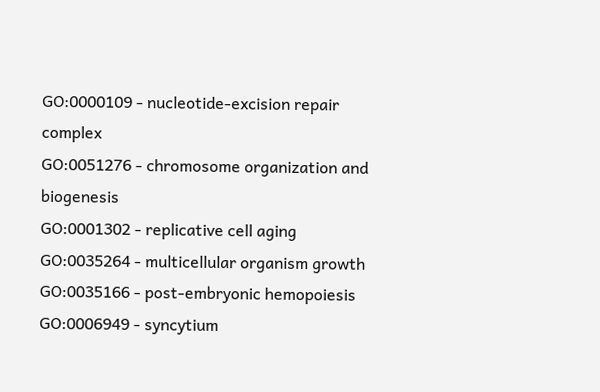GO:0000109 - nucleotide-excision repair complex
GO:0051276 - chromosome organization and biogenesis
GO:0001302 - replicative cell aging
GO:0035264 - multicellular organism growth
GO:0035166 - post-embryonic hemopoiesis
GO:0006949 - syncytium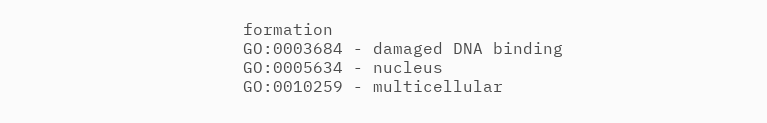formation
GO:0003684 - damaged DNA binding
GO:0005634 - nucleus
GO:0010259 - multicellular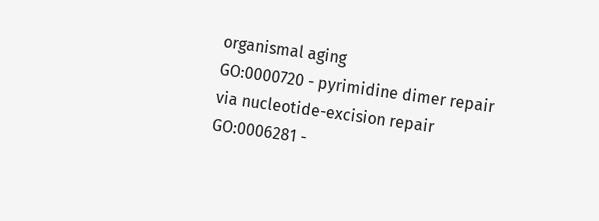organismal aging
GO:0000720 - pyrimidine dimer repair via nucleotide-excision repair
GO:0006281 -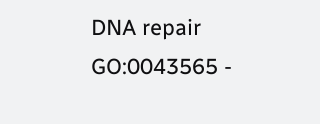DNA repair
GO:0043565 -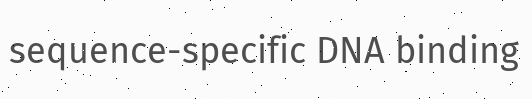sequence-specific DNA binding